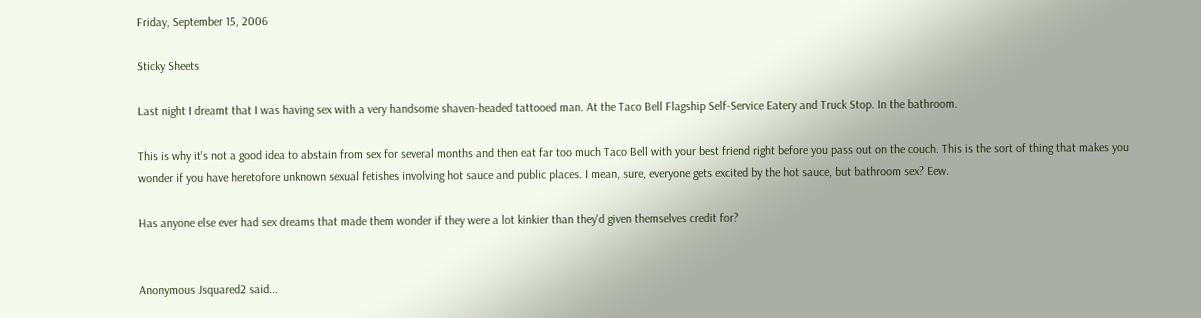Friday, September 15, 2006

Sticky Sheets

Last night I dreamt that I was having sex with a very handsome shaven-headed tattooed man. At the Taco Bell Flagship Self-Service Eatery and Truck Stop. In the bathroom.

This is why it's not a good idea to abstain from sex for several months and then eat far too much Taco Bell with your best friend right before you pass out on the couch. This is the sort of thing that makes you wonder if you have heretofore unknown sexual fetishes involving hot sauce and public places. I mean, sure, everyone gets excited by the hot sauce, but bathroom sex? Eew.

Has anyone else ever had sex dreams that made them wonder if they were a lot kinkier than they'd given themselves credit for?


Anonymous Jsquared2 said...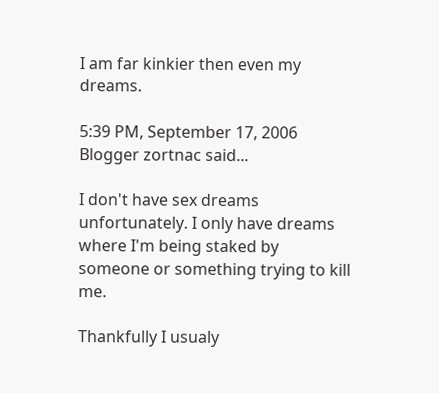I am far kinkier then even my dreams.

5:39 PM, September 17, 2006
Blogger zortnac said...

I don't have sex dreams unfortunately. I only have dreams where I'm being staked by someone or something trying to kill me.

Thankfully I usualy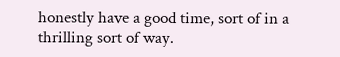honestly have a good time, sort of in a thrilling sort of way.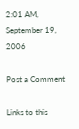2:01 AM, September 19, 2006

Post a Comment

Links to this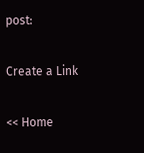post:

Create a Link

<< Home